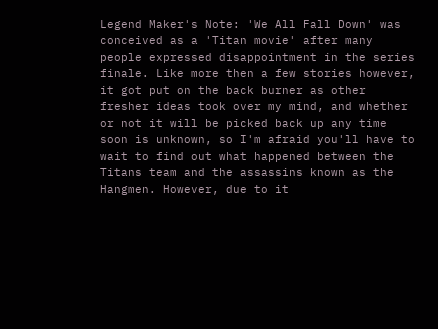Legend Maker's Note: 'We All Fall Down' was conceived as a 'Titan movie' after many people expressed disappointment in the series finale. Like more then a few stories however, it got put on the back burner as other fresher ideas took over my mind, and whether or not it will be picked back up any time soon is unknown, so I'm afraid you'll have to wait to find out what happened between the Titans team and the assassins known as the Hangmen. However, due to it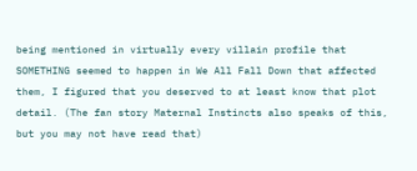being mentioned in virtually every villain profile that SOMETHING seemed to happen in We All Fall Down that affected them, I figured that you deserved to at least know that plot detail. (The fan story Maternal Instincts also speaks of this, but you may not have read that)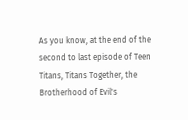As you know, at the end of the second to last episode of Teen Titans, Titans Together, the Brotherhood of Evil's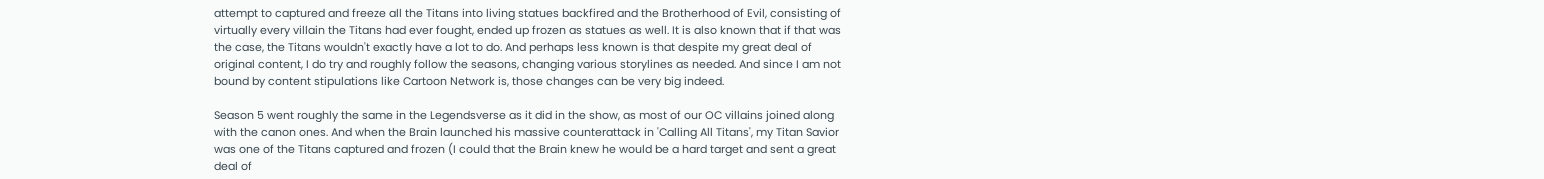attempt to captured and freeze all the Titans into living statues backfired and the Brotherhood of Evil, consisting of virtually every villain the Titans had ever fought, ended up frozen as statues as well. It is also known that if that was the case, the Titans wouldn't exactly have a lot to do. And perhaps less known is that despite my great deal of original content, I do try and roughly follow the seasons, changing various storylines as needed. And since I am not bound by content stipulations like Cartoon Network is, those changes can be very big indeed.

Season 5 went roughly the same in the Legendsverse as it did in the show, as most of our OC villains joined along with the canon ones. And when the Brain launched his massive counterattack in 'Calling All Titans', my Titan Savior was one of the Titans captured and frozen (I could that the Brain knew he would be a hard target and sent a great deal of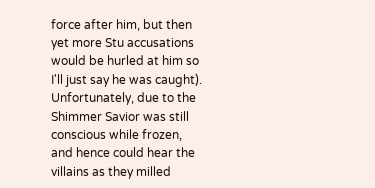force after him, but then yet more Stu accusations would be hurled at him so I'll just say he was caught). Unfortunately, due to the Shimmer Savior was still conscious while frozen, and hence could hear the villains as they milled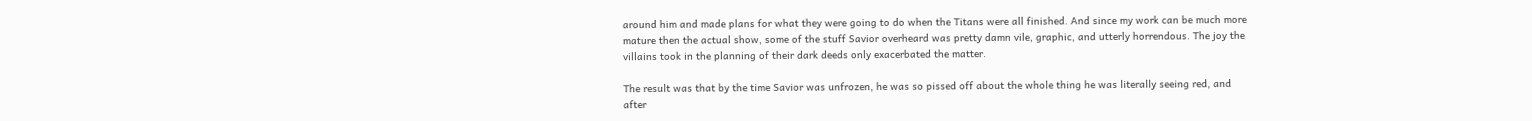around him and made plans for what they were going to do when the Titans were all finished. And since my work can be much more mature then the actual show, some of the stuff Savior overheard was pretty damn vile, graphic, and utterly horrendous. The joy the villains took in the planning of their dark deeds only exacerbated the matter.

The result was that by the time Savior was unfrozen, he was so pissed off about the whole thing he was literally seeing red, and after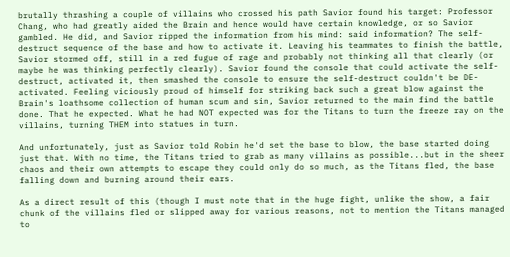brutally thrashing a couple of villains who crossed his path Savior found his target: Professor Chang, who had greatly aided the Brain and hence would have certain knowledge, or so Savior gambled. He did, and Savior ripped the information from his mind: said information? The self-destruct sequence of the base and how to activate it. Leaving his teammates to finish the battle, Savior stormed off, still in a red fugue of rage and probably not thinking all that clearly (or maybe he was thinking perfectly clearly). Savior found the console that could activate the self-destruct, activated it, then smashed the console to ensure the self-destruct couldn't be DE-activated. Feeling viciously proud of himself for striking back such a great blow against the Brain's loathsome collection of human scum and sin, Savior returned to the main find the battle done. That he expected. What he had NOT expected was for the Titans to turn the freeze ray on the villains, turning THEM into statues in turn.

And unfortunately, just as Savior told Robin he'd set the base to blow, the base started doing just that. With no time, the Titans tried to grab as many villains as possible...but in the sheer chaos and their own attempts to escape they could only do so much, as the Titans fled, the base falling down and burning around their ears.

As a direct result of this (though I must note that in the huge fight, unlike the show, a fair chunk of the villains fled or slipped away for various reasons, not to mention the Titans managed to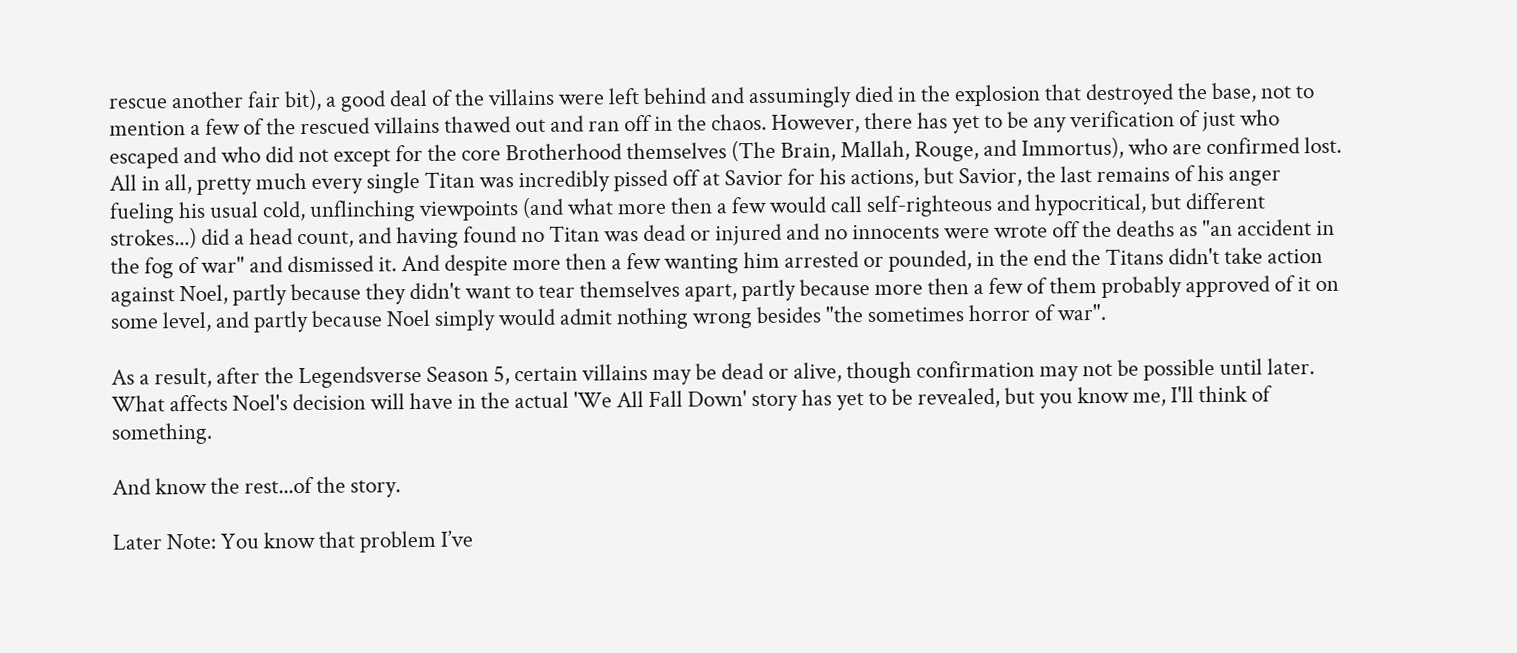rescue another fair bit), a good deal of the villains were left behind and assumingly died in the explosion that destroyed the base, not to mention a few of the rescued villains thawed out and ran off in the chaos. However, there has yet to be any verification of just who escaped and who did not except for the core Brotherhood themselves (The Brain, Mallah, Rouge, and Immortus), who are confirmed lost. All in all, pretty much every single Titan was incredibly pissed off at Savior for his actions, but Savior, the last remains of his anger fueling his usual cold, unflinching viewpoints (and what more then a few would call self-righteous and hypocritical, but different strokes...) did a head count, and having found no Titan was dead or injured and no innocents were wrote off the deaths as "an accident in the fog of war" and dismissed it. And despite more then a few wanting him arrested or pounded, in the end the Titans didn't take action against Noel, partly because they didn't want to tear themselves apart, partly because more then a few of them probably approved of it on some level, and partly because Noel simply would admit nothing wrong besides "the sometimes horror of war".

As a result, after the Legendsverse Season 5, certain villains may be dead or alive, though confirmation may not be possible until later. What affects Noel's decision will have in the actual 'We All Fall Down' story has yet to be revealed, but you know me, I'll think of something.

And know the rest...of the story.

Later Note: You know that problem I’ve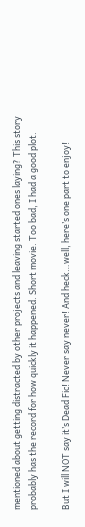mentioned about getting distracted by other projects and leaving started ones laying? This story probably has the record for how quickly it happened. Short movie. Too bad, I had a good plot.

But I will NOT say it’s Dead Fic! Never say never! And heck…well, here’s one part to enjoy!